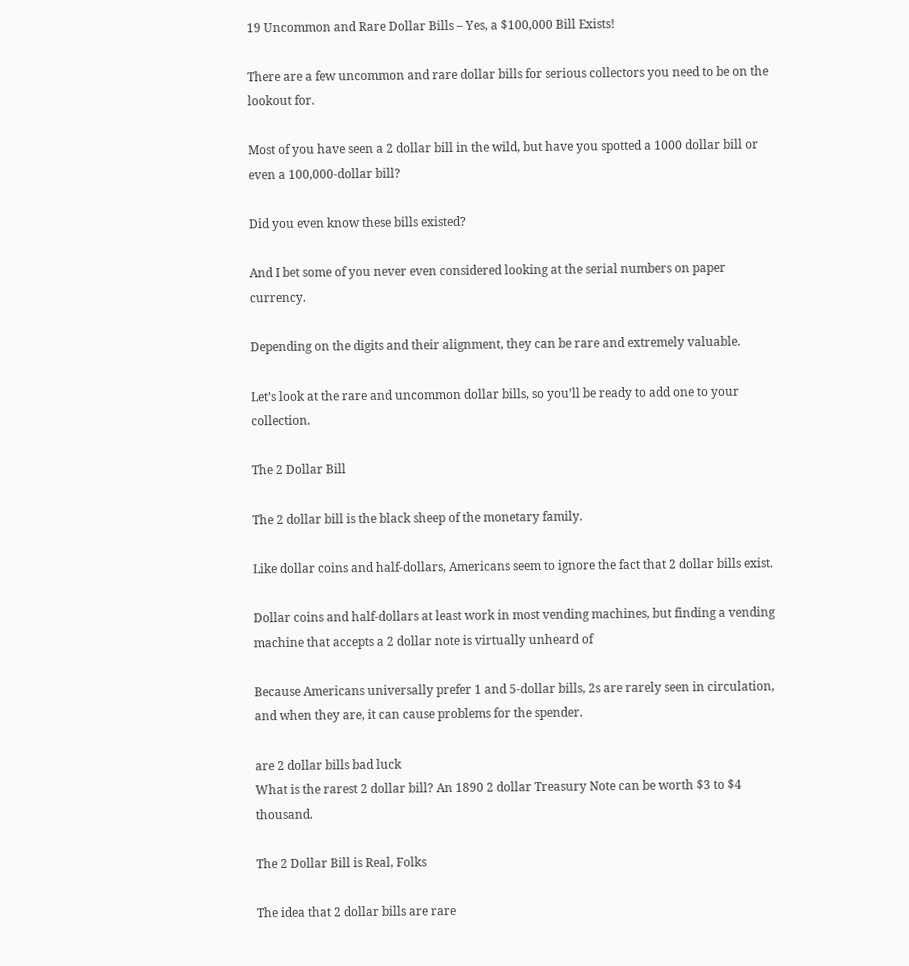19 Uncommon and Rare Dollar Bills – Yes, a $100,000 Bill Exists!

There are a few uncommon and rare dollar bills for serious collectors you need to be on the lookout for.

Most of you have seen a 2 dollar bill in the wild, but have you spotted a 1000 dollar bill or even a 100,000-dollar bill?

Did you even know these bills existed?

And I bet some of you never even considered looking at the serial numbers on paper currency.

Depending on the digits and their alignment, they can be rare and extremely valuable.

Let’s look at the rare and uncommon dollar bills, so you’ll be ready to add one to your collection.

The 2 Dollar Bill

The 2 dollar bill is the black sheep of the monetary family.

Like dollar coins and half-dollars, Americans seem to ignore the fact that 2 dollar bills exist.

Dollar coins and half-dollars at least work in most vending machines, but finding a vending machine that accepts a 2 dollar note is virtually unheard of

Because Americans universally prefer 1 and 5-dollar bills, 2s are rarely seen in circulation, and when they are, it can cause problems for the spender.

are 2 dollar bills bad luck
What is the rarest 2 dollar bill? An 1890 2 dollar Treasury Note can be worth $3 to $4 thousand.

The 2 Dollar Bill is Real, Folks

The idea that 2 dollar bills are rare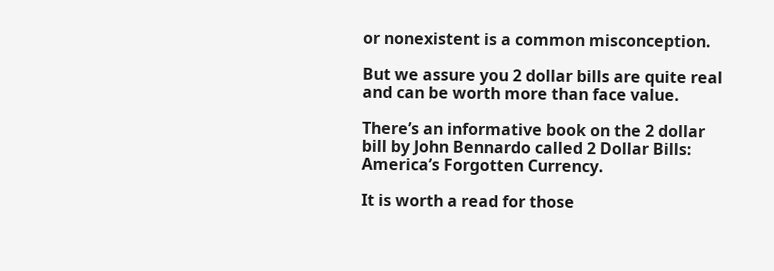or nonexistent is a common misconception.

But we assure you 2 dollar bills are quite real and can be worth more than face value.

There’s an informative book on the 2 dollar bill by John Bennardo called 2 Dollar Bills: America’s Forgotten Currency.

It is worth a read for those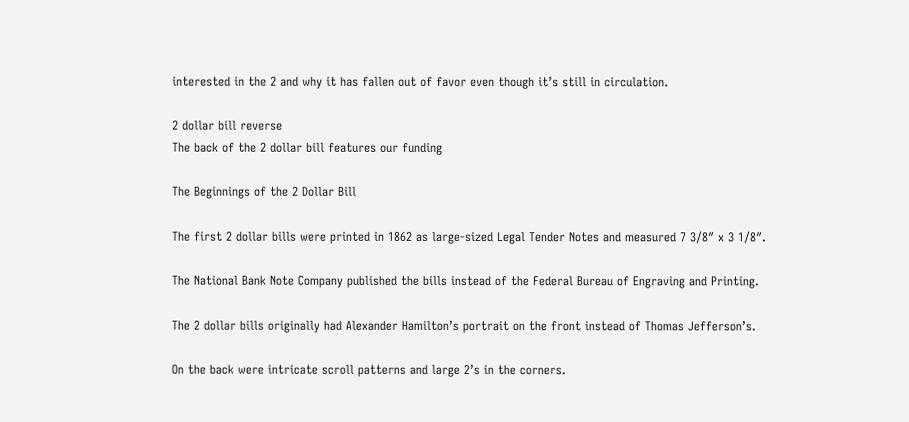interested in the 2 and why it has fallen out of favor even though it’s still in circulation.

2 dollar bill reverse
The back of the 2 dollar bill features our funding

The Beginnings of the 2 Dollar Bill

The first 2 dollar bills were printed in 1862 as large-sized Legal Tender Notes and measured 7 3/8″ x 3 1/8″.

The National Bank Note Company published the bills instead of the Federal Bureau of Engraving and Printing.

The 2 dollar bills originally had Alexander Hamilton’s portrait on the front instead of Thomas Jefferson’s.

On the back were intricate scroll patterns and large 2’s in the corners.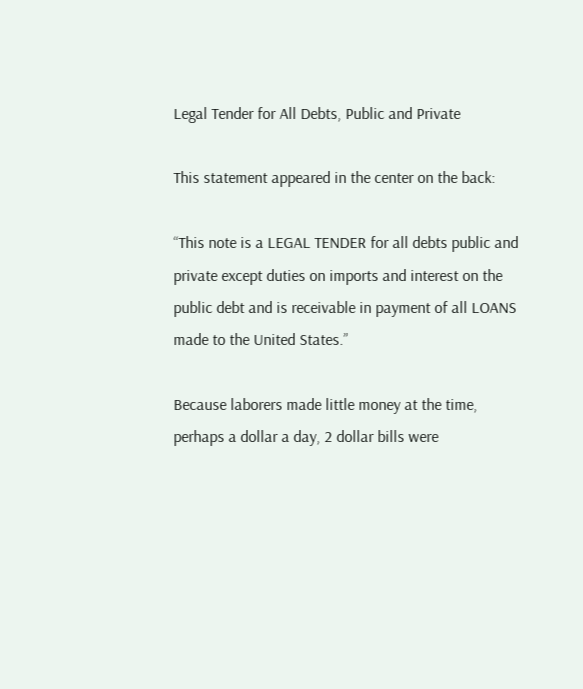Legal Tender for All Debts, Public and Private

This statement appeared in the center on the back:

“This note is a LEGAL TENDER for all debts public and private except duties on imports and interest on the public debt and is receivable in payment of all LOANS made to the United States.”

Because laborers made little money at the time, perhaps a dollar a day, 2 dollar bills were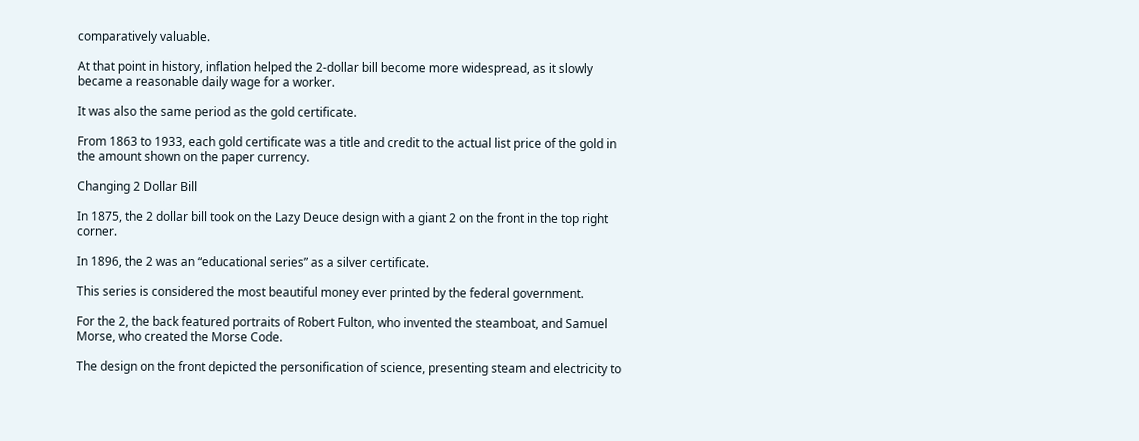comparatively valuable.

At that point in history, inflation helped the 2-dollar bill become more widespread, as it slowly became a reasonable daily wage for a worker.

It was also the same period as the gold certificate.

From 1863 to 1933, each gold certificate was a title and credit to the actual list price of the gold in the amount shown on the paper currency.

Changing 2 Dollar Bill

In 1875, the 2 dollar bill took on the Lazy Deuce design with a giant 2 on the front in the top right corner.

In 1896, the 2 was an “educational series” as a silver certificate.

This series is considered the most beautiful money ever printed by the federal government.

For the 2, the back featured portraits of Robert Fulton, who invented the steamboat, and Samuel Morse, who created the Morse Code.

The design on the front depicted the personification of science, presenting steam and electricity to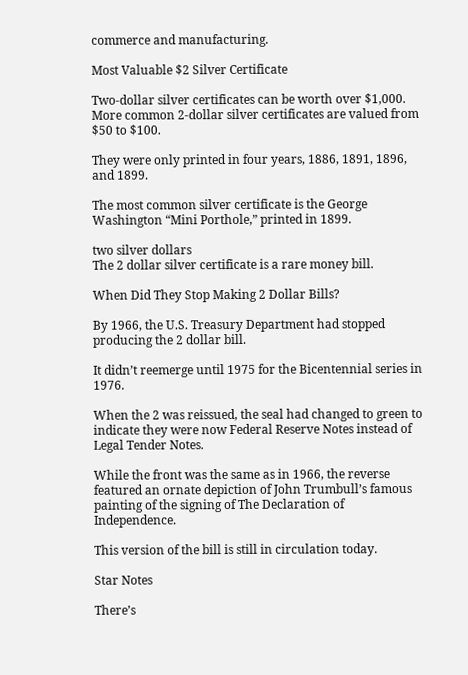commerce and manufacturing.

Most Valuable $2 Silver Certificate

Two-dollar silver certificates can be worth over $1,000. More common 2-dollar silver certificates are valued from $50 to $100.

They were only printed in four years, 1886, 1891, 1896, and 1899.

The most common silver certificate is the George Washington “Mini Porthole,” printed in 1899.

two silver dollars
The 2 dollar silver certificate is a rare money bill.

When Did They Stop Making 2 Dollar Bills?

By 1966, the U.S. Treasury Department had stopped producing the 2 dollar bill.

It didn’t reemerge until 1975 for the Bicentennial series in 1976.

When the 2 was reissued, the seal had changed to green to indicate they were now Federal Reserve Notes instead of Legal Tender Notes.

While the front was the same as in 1966, the reverse featured an ornate depiction of John Trumbull’s famous painting of the signing of The Declaration of Independence.

This version of the bill is still in circulation today.

Star Notes

There’s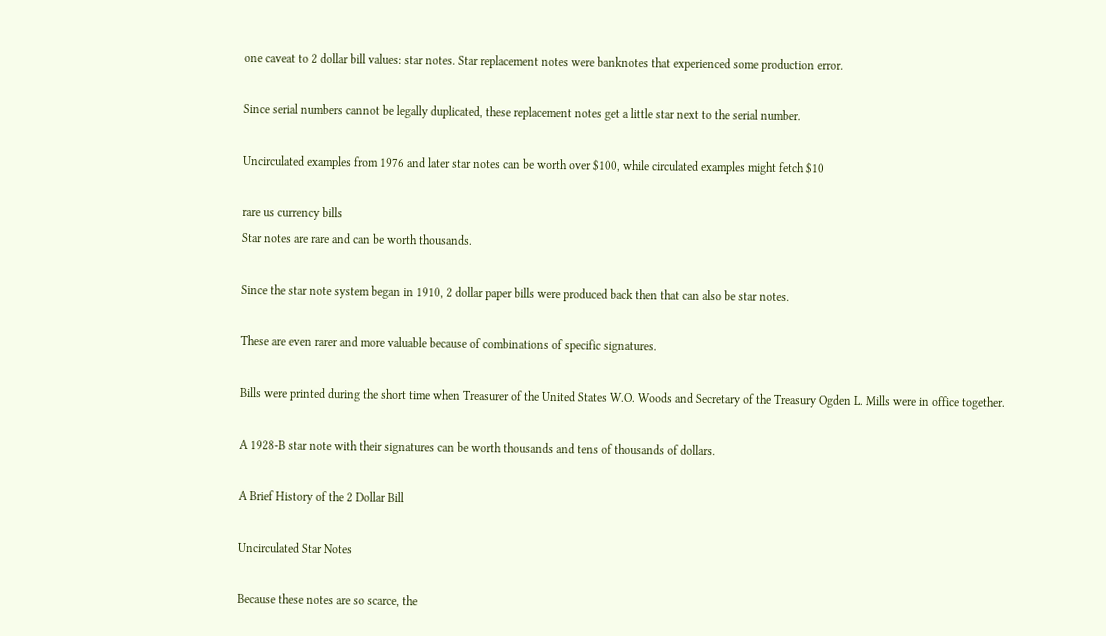one caveat to 2 dollar bill values: star notes. Star replacement notes were banknotes that experienced some production error.

Since serial numbers cannot be legally duplicated, these replacement notes get a little star next to the serial number.

Uncirculated examples from 1976 and later star notes can be worth over $100, while circulated examples might fetch $10

rare us currency bills
Star notes are rare and can be worth thousands.

Since the star note system began in 1910, 2 dollar paper bills were produced back then that can also be star notes.

These are even rarer and more valuable because of combinations of specific signatures.

Bills were printed during the short time when Treasurer of the United States W.O. Woods and Secretary of the Treasury Ogden L. Mills were in office together.

A 1928-B star note with their signatures can be worth thousands and tens of thousands of dollars.

A Brief History of the 2 Dollar Bill

Uncirculated Star Notes

Because these notes are so scarce, the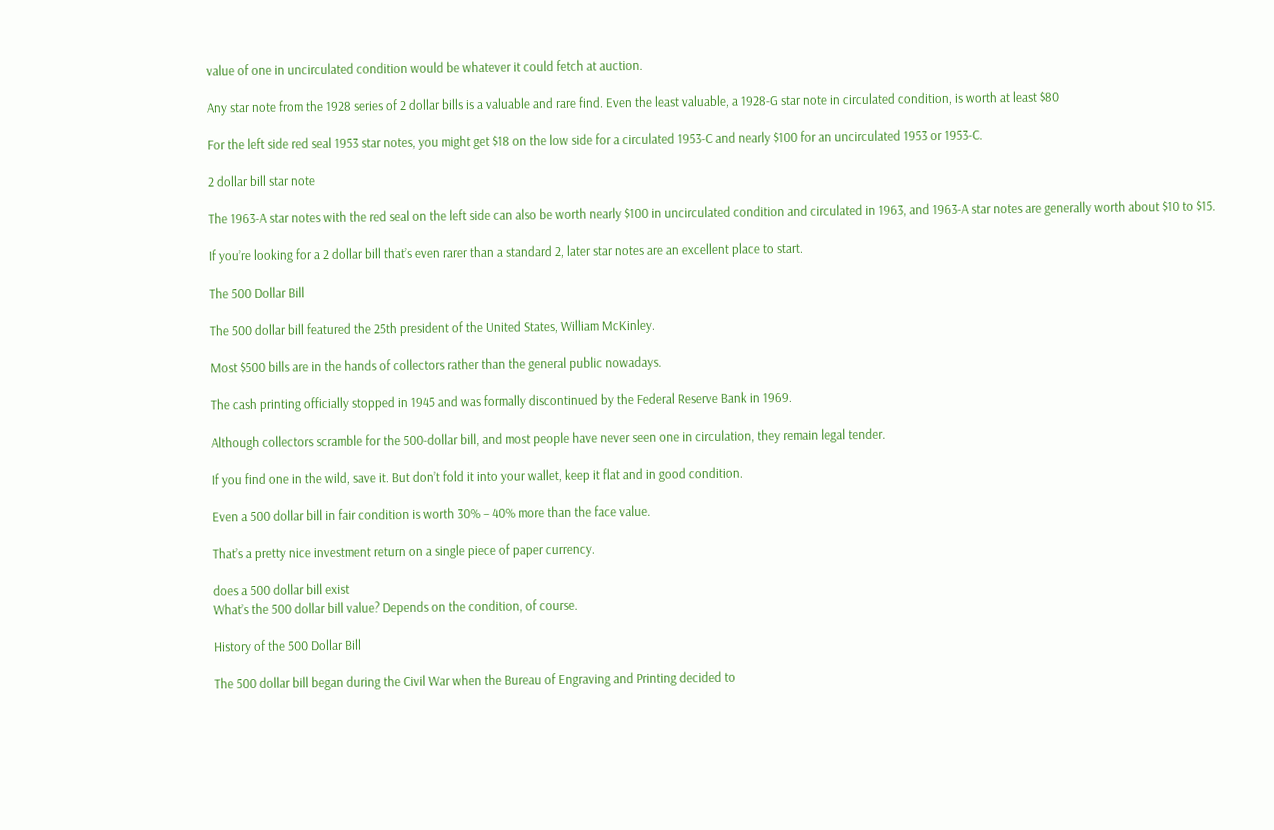value of one in uncirculated condition would be whatever it could fetch at auction.

Any star note from the 1928 series of 2 dollar bills is a valuable and rare find. Even the least valuable, a 1928-G star note in circulated condition, is worth at least $80

For the left side red seal 1953 star notes, you might get $18 on the low side for a circulated 1953-C and nearly $100 for an uncirculated 1953 or 1953-C.

2 dollar bill star note

The 1963-A star notes with the red seal on the left side can also be worth nearly $100 in uncirculated condition and circulated in 1963, and 1963-A star notes are generally worth about $10 to $15.

If you’re looking for a 2 dollar bill that’s even rarer than a standard 2, later star notes are an excellent place to start.

The 500 Dollar Bill

The 500 dollar bill featured the 25th president of the United States, William McKinley.

Most $500 bills are in the hands of collectors rather than the general public nowadays.

The cash printing officially stopped in 1945 and was formally discontinued by the Federal Reserve Bank in 1969.

Although collectors scramble for the 500-dollar bill, and most people have never seen one in circulation, they remain legal tender.

If you find one in the wild, save it. But don’t fold it into your wallet, keep it flat and in good condition.

Even a 500 dollar bill in fair condition is worth 30% – 40% more than the face value.

That’s a pretty nice investment return on a single piece of paper currency.

does a 500 dollar bill exist
What’s the 500 dollar bill value? Depends on the condition, of course.

History of the 500 Dollar Bill

The 500 dollar bill began during the Civil War when the Bureau of Engraving and Printing decided to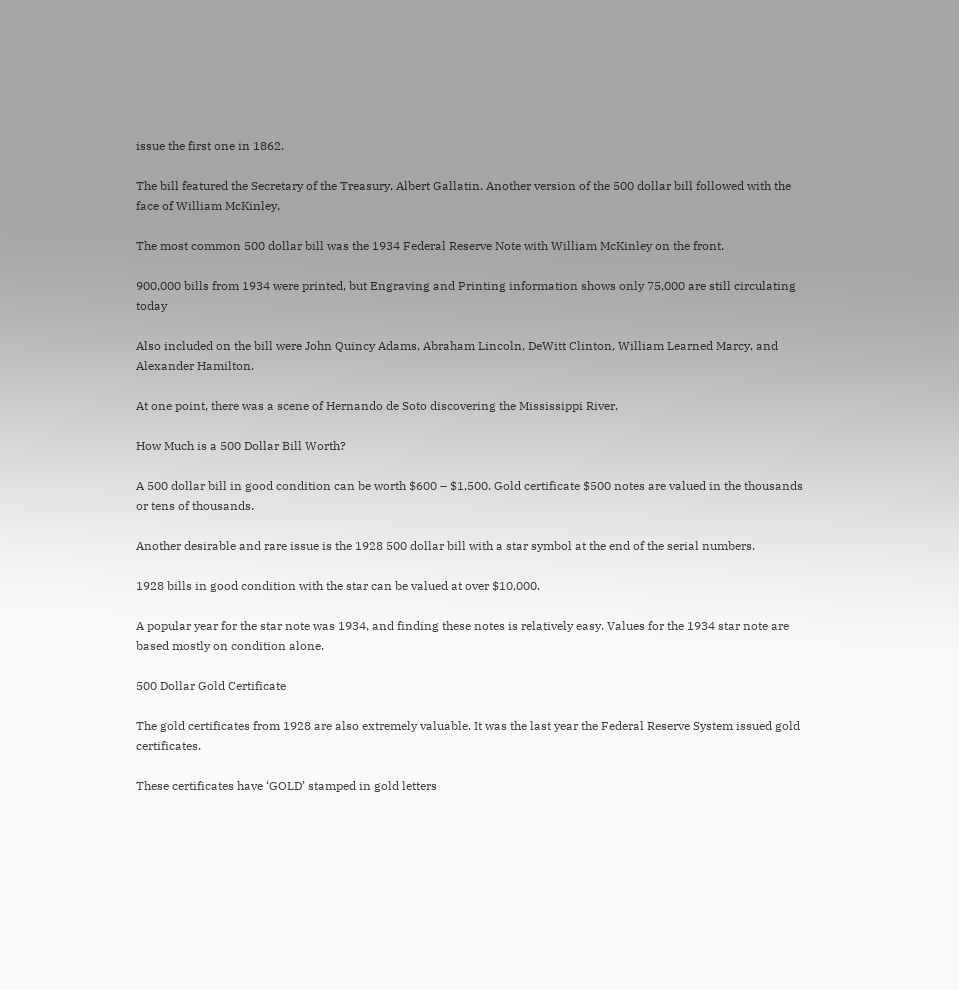issue the first one in 1862.

The bill featured the Secretary of the Treasury, Albert Gallatin. Another version of the 500 dollar bill followed with the face of William McKinley.

The most common 500 dollar bill was the 1934 Federal Reserve Note with William McKinley on the front.

900,000 bills from 1934 were printed, but Engraving and Printing information shows only 75,000 are still circulating today

Also included on the bill were John Quincy Adams, Abraham Lincoln, DeWitt Clinton, William Learned Marcy, and Alexander Hamilton.

At one point, there was a scene of Hernando de Soto discovering the Mississippi River.

How Much is a 500 Dollar Bill Worth?

A 500 dollar bill in good condition can be worth $600 – $1,500. Gold certificate $500 notes are valued in the thousands or tens of thousands.

Another desirable and rare issue is the 1928 500 dollar bill with a star symbol at the end of the serial numbers.

1928 bills in good condition with the star can be valued at over $10,000.

A popular year for the star note was 1934, and finding these notes is relatively easy. Values for the 1934 star note are based mostly on condition alone.

500 Dollar Gold Certificate

The gold certificates from 1928 are also extremely valuable. It was the last year the Federal Reserve System issued gold certificates.

These certificates have ‘GOLD’ stamped in gold letters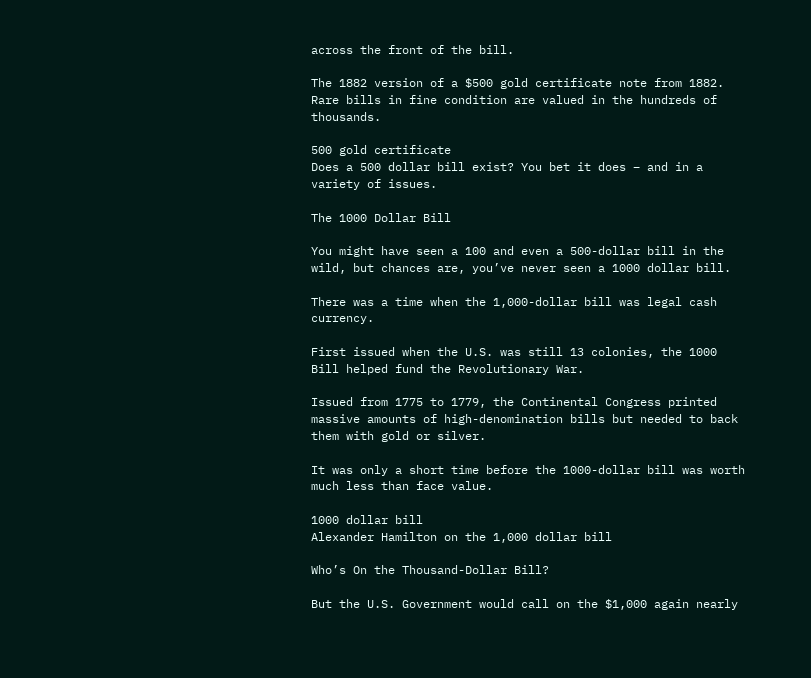across the front of the bill.

The 1882 version of a $500 gold certificate note from 1882. Rare bills in fine condition are valued in the hundreds of thousands.

500 gold certificate
Does a 500 dollar bill exist? You bet it does – and in a variety of issues.

The 1000 Dollar Bill

You might have seen a 100 and even a 500-dollar bill in the wild, but chances are, you’ve never seen a 1000 dollar bill.

There was a time when the 1,000-dollar bill was legal cash currency.

First issued when the U.S. was still 13 colonies, the 1000 Bill helped fund the Revolutionary War.

Issued from 1775 to 1779, the Continental Congress printed massive amounts of high-denomination bills but needed to back them with gold or silver.

It was only a short time before the 1000-dollar bill was worth much less than face value.

1000 dollar bill
Alexander Hamilton on the 1,000 dollar bill

Who’s On the Thousand-Dollar Bill?

But the U.S. Government would call on the $1,000 again nearly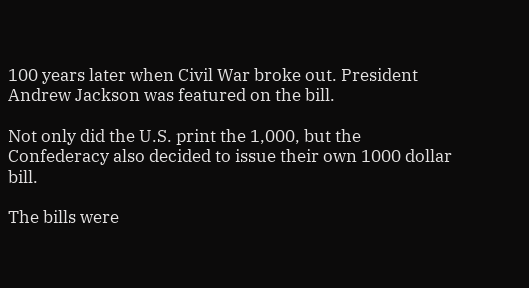100 years later when Civil War broke out. President Andrew Jackson was featured on the bill.

Not only did the U.S. print the 1,000, but the Confederacy also decided to issue their own 1000 dollar bill.

The bills were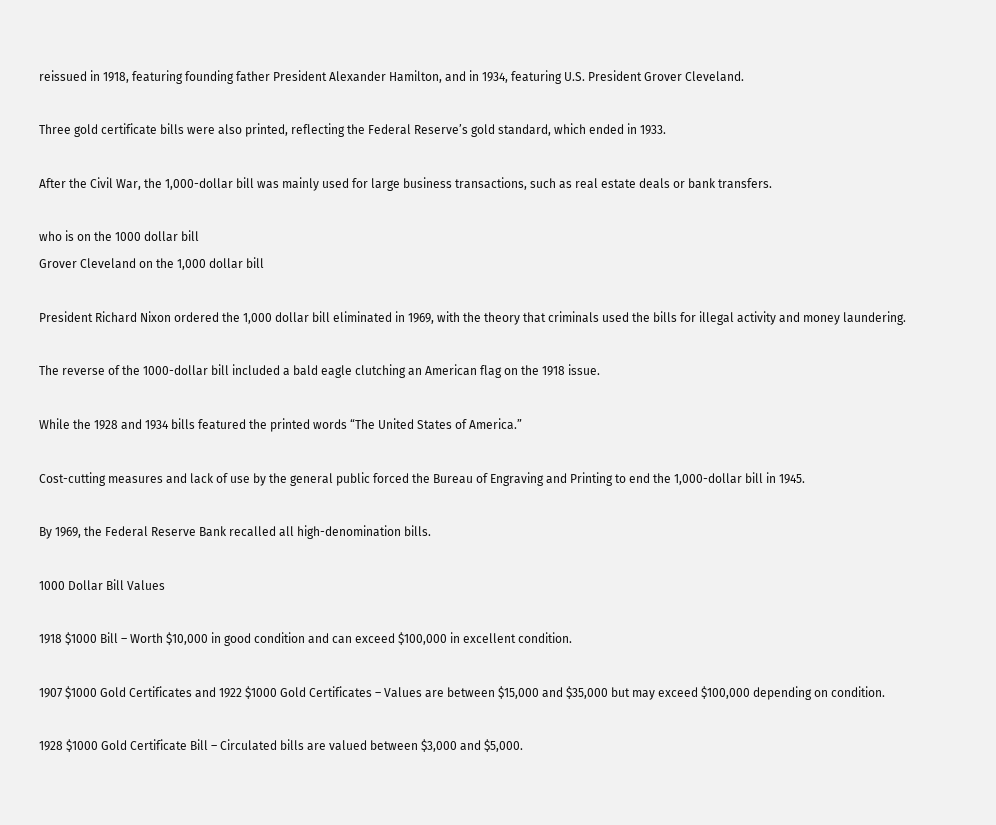reissued in 1918, featuring founding father President Alexander Hamilton, and in 1934, featuring U.S. President Grover Cleveland.

Three gold certificate bills were also printed, reflecting the Federal Reserve’s gold standard, which ended in 1933.

After the Civil War, the 1,000-dollar bill was mainly used for large business transactions, such as real estate deals or bank transfers.

who is on the 1000 dollar bill
Grover Cleveland on the 1,000 dollar bill

President Richard Nixon ordered the 1,000 dollar bill eliminated in 1969, with the theory that criminals used the bills for illegal activity and money laundering.

The reverse of the 1000-dollar bill included a bald eagle clutching an American flag on the 1918 issue.

While the 1928 and 1934 bills featured the printed words “The United States of America.”

Cost-cutting measures and lack of use by the general public forced the Bureau of Engraving and Printing to end the 1,000-dollar bill in 1945.

By 1969, the Federal Reserve Bank recalled all high-denomination bills.

1000 Dollar Bill Values

1918 $1000 Bill – Worth $10,000 in good condition and can exceed $100,000 in excellent condition.

1907 $1000 Gold Certificates and 1922 $1000 Gold Certificates – Values are between $15,000 and $35,000 but may exceed $100,000 depending on condition.

1928 $1000 Gold Certificate Bill – Circulated bills are valued between $3,000 and $5,000.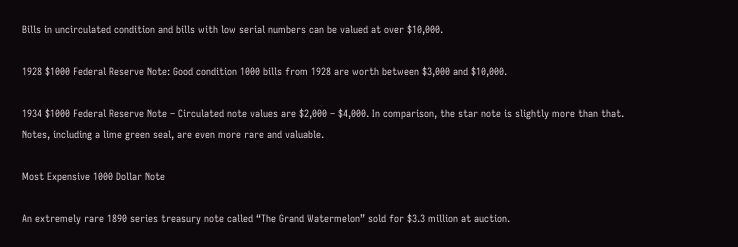Bills in uncirculated condition and bills with low serial numbers can be valued at over $10,000.

1928 $1000 Federal Reserve Note: Good condition 1000 bills from 1928 are worth between $3,000 and $10,000.

1934 $1000 Federal Reserve Note – Circulated note values are $2,000 – $4,000. In comparison, the star note is slightly more than that. Notes, including a lime green seal, are even more rare and valuable.

Most Expensive 1000 Dollar Note

An extremely rare 1890 series treasury note called “The Grand Watermelon” sold for $3.3 million at auction.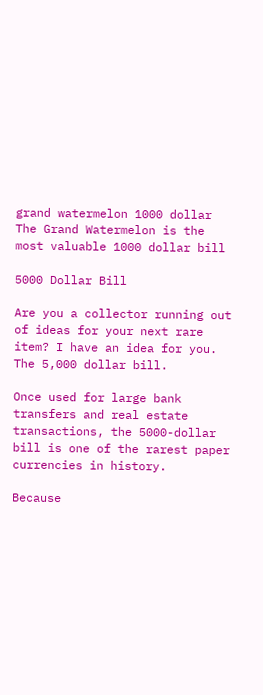grand watermelon 1000 dollar
The Grand Watermelon is the most valuable 1000 dollar bill

5000 Dollar Bill

Are you a collector running out of ideas for your next rare item? I have an idea for you. The 5,000 dollar bill.

Once used for large bank transfers and real estate transactions, the 5000-dollar bill is one of the rarest paper currencies in history.

Because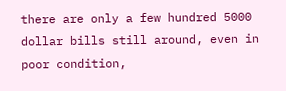there are only a few hundred 5000 dollar bills still around, even in poor condition,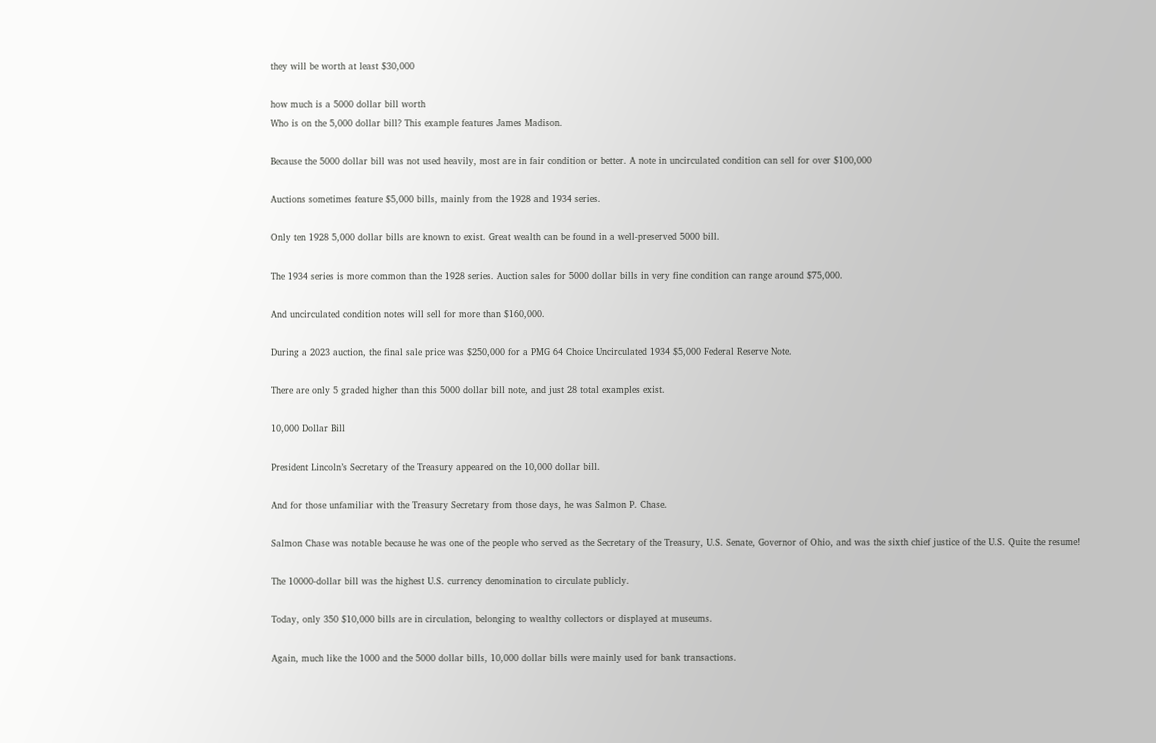they will be worth at least $30,000

how much is a 5000 dollar bill worth
Who is on the 5,000 dollar bill? This example features James Madison.

Because the 5000 dollar bill was not used heavily, most are in fair condition or better. A note in uncirculated condition can sell for over $100,000

Auctions sometimes feature $5,000 bills, mainly from the 1928 and 1934 series.

Only ten 1928 5,000 dollar bills are known to exist. Great wealth can be found in a well-preserved 5000 bill.

The 1934 series is more common than the 1928 series. Auction sales for 5000 dollar bills in very fine condition can range around $75,000.

And uncirculated condition notes will sell for more than $160,000.

During a 2023 auction, the final sale price was $250,000 for a PMG 64 Choice Uncirculated 1934 $5,000 Federal Reserve Note.

There are only 5 graded higher than this 5000 dollar bill note, and just 28 total examples exist.

10,000 Dollar Bill

President Lincoln’s Secretary of the Treasury appeared on the 10,000 dollar bill.

And for those unfamiliar with the Treasury Secretary from those days, he was Salmon P. Chase.

Salmon Chase was notable because he was one of the people who served as the Secretary of the Treasury, U.S. Senate, Governor of Ohio, and was the sixth chief justice of the U.S. Quite the resume!

The 10000-dollar bill was the highest U.S. currency denomination to circulate publicly.

Today, only 350 $10,000 bills are in circulation, belonging to wealthy collectors or displayed at museums.

Again, much like the 1000 and the 5000 dollar bills, 10,000 dollar bills were mainly used for bank transactions.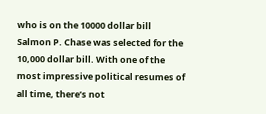who is on the 10000 dollar bill
Salmon P. Chase was selected for the 10,000 dollar bill. With one of the most impressive political resumes of all time, there’s not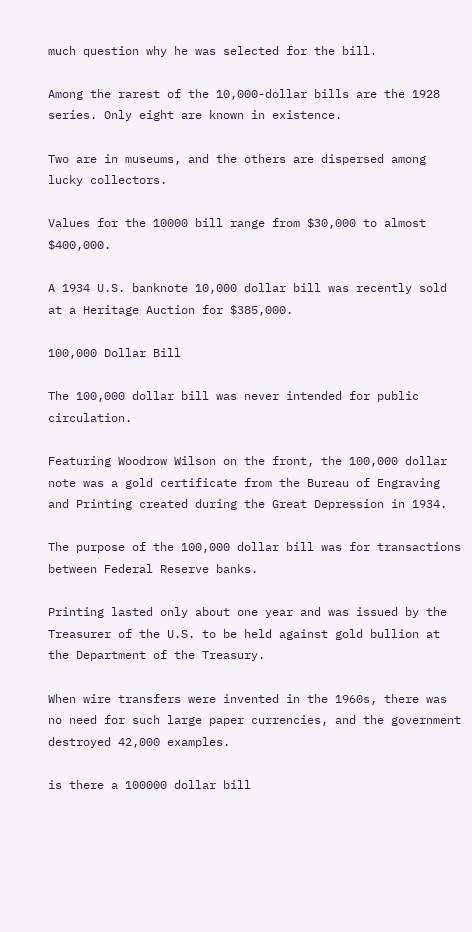much question why he was selected for the bill.

Among the rarest of the 10,000-dollar bills are the 1928 series. Only eight are known in existence.

Two are in museums, and the others are dispersed among lucky collectors.

Values for the 10000 bill range from $30,000 to almost $400,000.

A 1934 U.S. banknote 10,000 dollar bill was recently sold at a Heritage Auction for $385,000.

100,000 Dollar Bill

The 100,000 dollar bill was never intended for public circulation.

Featuring Woodrow Wilson on the front, the 100,000 dollar note was a gold certificate from the Bureau of Engraving and Printing created during the Great Depression in 1934.

The purpose of the 100,000 dollar bill was for transactions between Federal Reserve banks.

Printing lasted only about one year and was issued by the Treasurer of the U.S. to be held against gold bullion at the Department of the Treasury.

When wire transfers were invented in the 1960s, there was no need for such large paper currencies, and the government destroyed 42,000 examples.

is there a 100000 dollar bill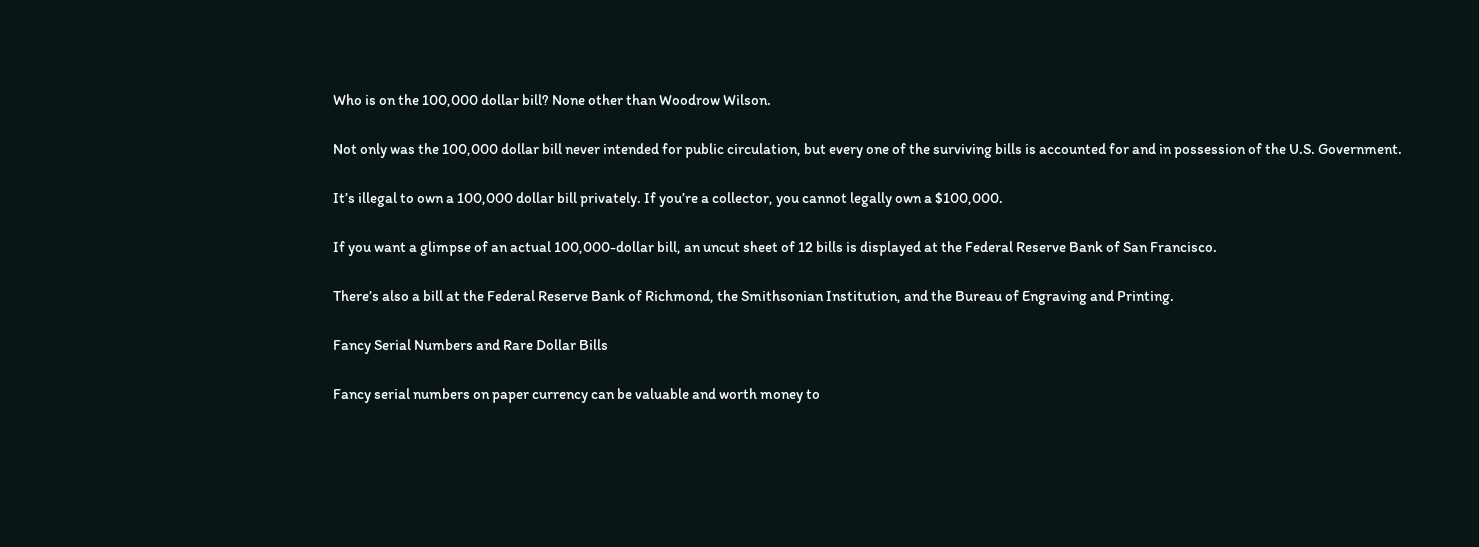Who is on the 100,000 dollar bill? None other than Woodrow Wilson.

Not only was the 100,000 dollar bill never intended for public circulation, but every one of the surviving bills is accounted for and in possession of the U.S. Government.

It’s illegal to own a 100,000 dollar bill privately. If you’re a collector, you cannot legally own a $100,000.

If you want a glimpse of an actual 100,000-dollar bill, an uncut sheet of 12 bills is displayed at the Federal Reserve Bank of San Francisco.

There’s also a bill at the Federal Reserve Bank of Richmond, the Smithsonian Institution, and the Bureau of Engraving and Printing.

Fancy Serial Numbers and Rare Dollar Bills

Fancy serial numbers on paper currency can be valuable and worth money to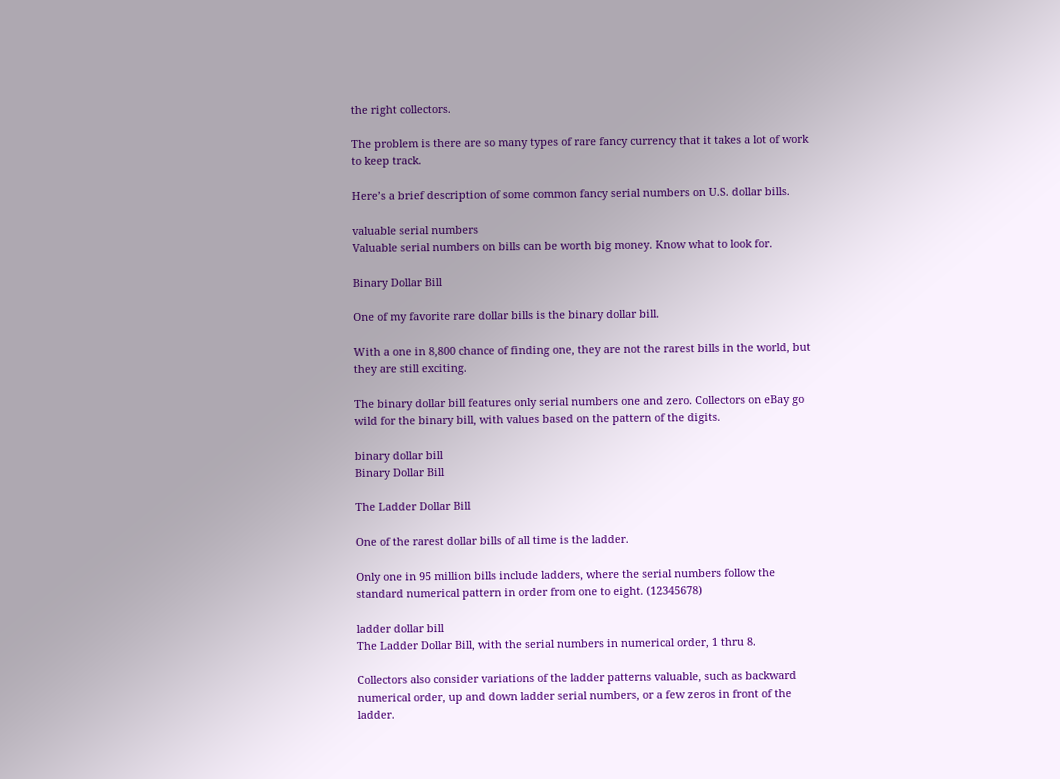the right collectors.

The problem is there are so many types of rare fancy currency that it takes a lot of work to keep track.

Here’s a brief description of some common fancy serial numbers on U.S. dollar bills.

valuable serial numbers
Valuable serial numbers on bills can be worth big money. Know what to look for.

Binary Dollar Bill

One of my favorite rare dollar bills is the binary dollar bill.

With a one in 8,800 chance of finding one, they are not the rarest bills in the world, but they are still exciting.

The binary dollar bill features only serial numbers one and zero. Collectors on eBay go wild for the binary bill, with values based on the pattern of the digits.

binary dollar bill
Binary Dollar Bill

The Ladder Dollar Bill

One of the rarest dollar bills of all time is the ladder.

Only one in 95 million bills include ladders, where the serial numbers follow the standard numerical pattern in order from one to eight. (12345678)

ladder dollar bill
The Ladder Dollar Bill, with the serial numbers in numerical order, 1 thru 8.

Collectors also consider variations of the ladder patterns valuable, such as backward numerical order, up and down ladder serial numbers, or a few zeros in front of the ladder.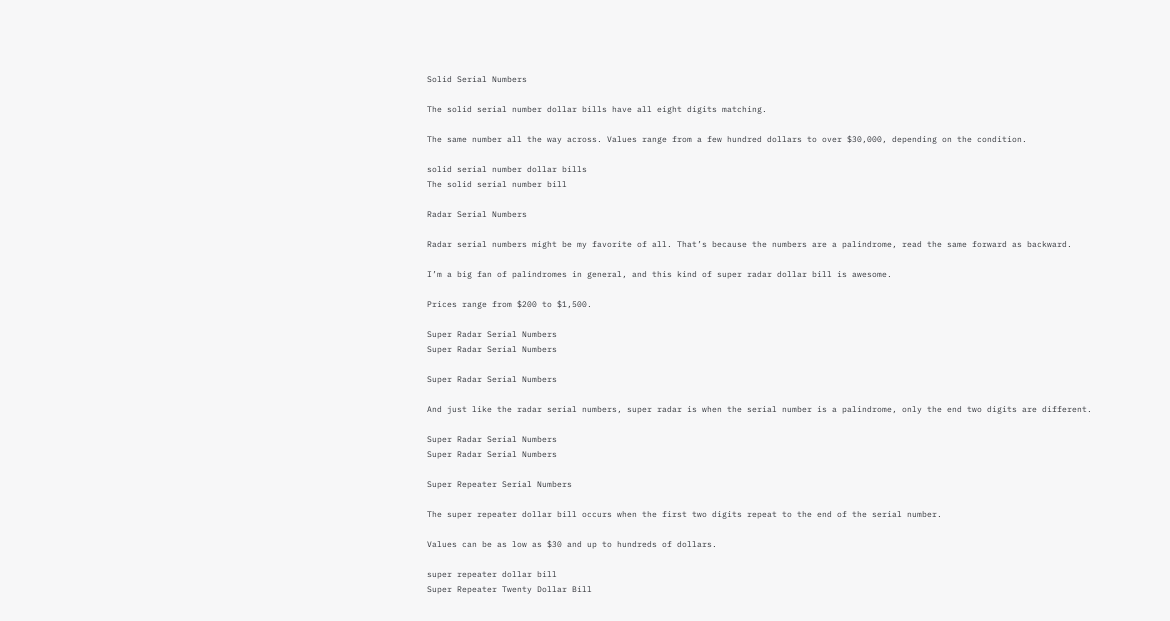Solid Serial Numbers

The solid serial number dollar bills have all eight digits matching.

The same number all the way across. Values range from a few hundred dollars to over $30,000, depending on the condition.

solid serial number dollar bills
The solid serial number bill

Radar Serial Numbers

Radar serial numbers might be my favorite of all. That’s because the numbers are a palindrome, read the same forward as backward.

I’m a big fan of palindromes in general, and this kind of super radar dollar bill is awesome.

Prices range from $200 to $1,500.

Super Radar Serial Numbers
Super Radar Serial Numbers

Super Radar Serial Numbers

And just like the radar serial numbers, super radar is when the serial number is a palindrome, only the end two digits are different.

Super Radar Serial Numbers
Super Radar Serial Numbers

Super Repeater Serial Numbers

The super repeater dollar bill occurs when the first two digits repeat to the end of the serial number.

Values can be as low as $30 and up to hundreds of dollars.

super repeater dollar bill
Super Repeater Twenty Dollar Bill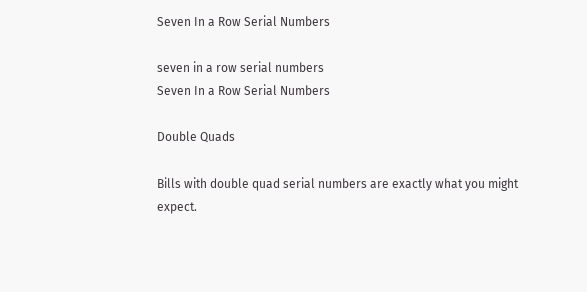Seven In a Row Serial Numbers

seven in a row serial numbers
Seven In a Row Serial Numbers

Double Quads

Bills with double quad serial numbers are exactly what you might expect.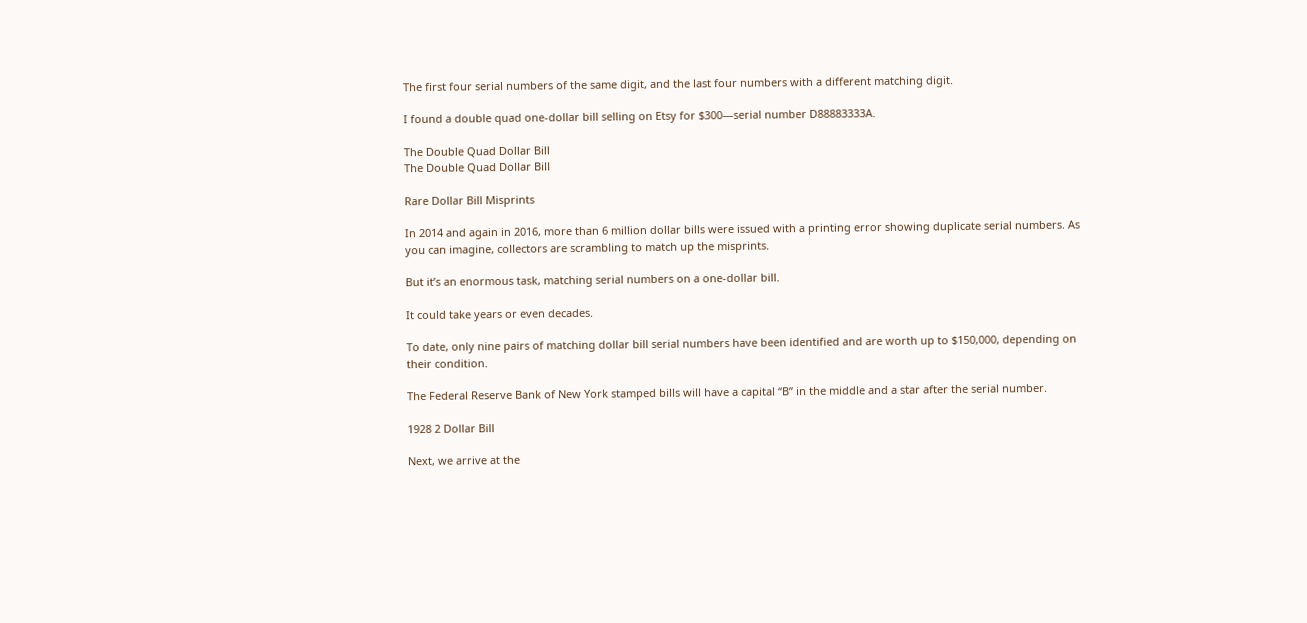The first four serial numbers of the same digit, and the last four numbers with a different matching digit.

I found a double quad one-dollar bill selling on Etsy for $300—serial number D88883333A.

The Double Quad Dollar Bill
The Double Quad Dollar Bill

Rare Dollar Bill Misprints

In 2014 and again in 2016, more than 6 million dollar bills were issued with a printing error showing duplicate serial numbers. As you can imagine, collectors are scrambling to match up the misprints.

But it’s an enormous task, matching serial numbers on a one-dollar bill.

It could take years or even decades.

To date, only nine pairs of matching dollar bill serial numbers have been identified and are worth up to $150,000, depending on their condition.

The Federal Reserve Bank of New York stamped bills will have a capital “B” in the middle and a star after the serial number.

1928 2 Dollar Bill

Next, we arrive at the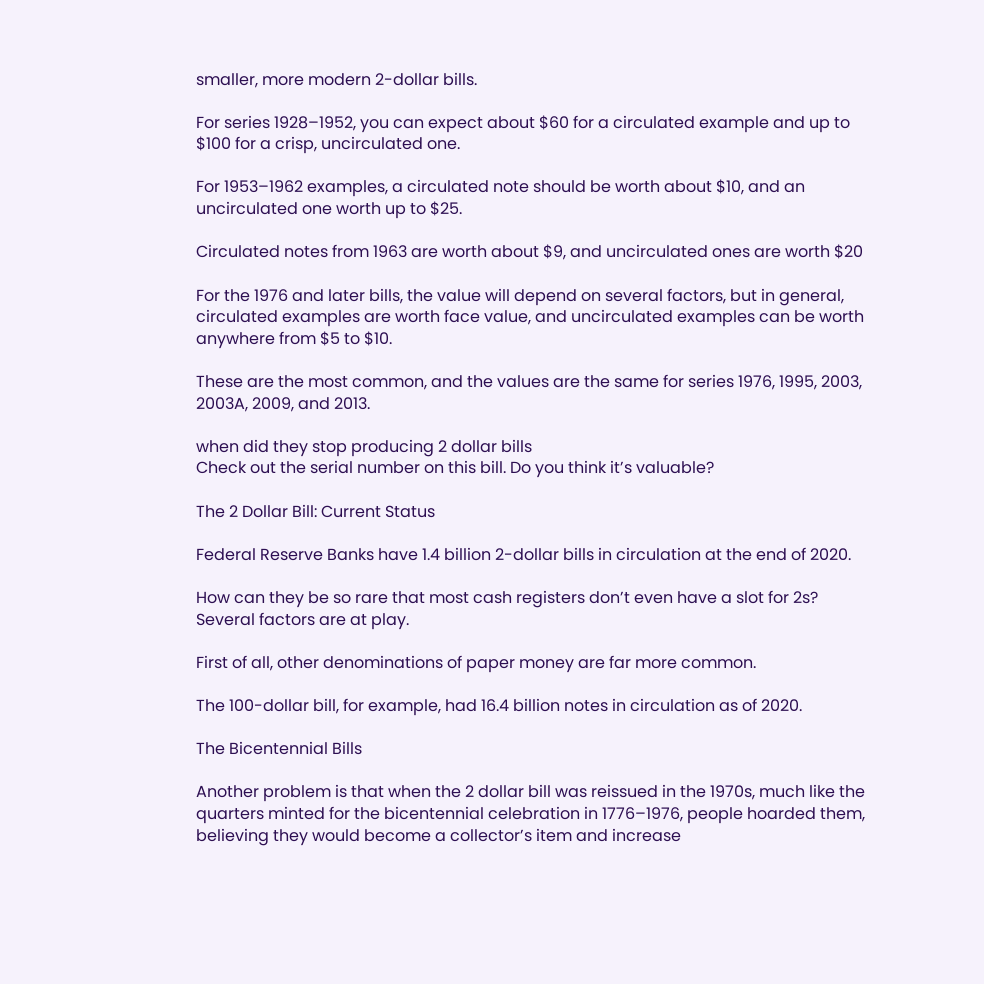smaller, more modern 2-dollar bills.

For series 1928–1952, you can expect about $60 for a circulated example and up to $100 for a crisp, uncirculated one.

For 1953–1962 examples, a circulated note should be worth about $10, and an uncirculated one worth up to $25.

Circulated notes from 1963 are worth about $9, and uncirculated ones are worth $20

For the 1976 and later bills, the value will depend on several factors, but in general, circulated examples are worth face value, and uncirculated examples can be worth anywhere from $5 to $10.

These are the most common, and the values are the same for series 1976, 1995, 2003, 2003A, 2009, and 2013.

when did they stop producing 2 dollar bills
Check out the serial number on this bill. Do you think it’s valuable?

The 2 Dollar Bill: Current Status

Federal Reserve Banks have 1.4 billion 2-dollar bills in circulation at the end of 2020.

How can they be so rare that most cash registers don’t even have a slot for 2s? Several factors are at play.

First of all, other denominations of paper money are far more common.

The 100-dollar bill, for example, had 16.4 billion notes in circulation as of 2020.

The Bicentennial Bills

Another problem is that when the 2 dollar bill was reissued in the 1970s, much like the quarters minted for the bicentennial celebration in 1776–1976, people hoarded them, believing they would become a collector’s item and increase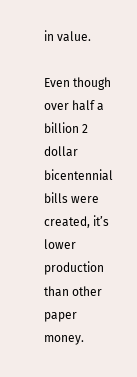in value.

Even though over half a billion 2 dollar bicentennial bills were created, it’s lower production than other paper money.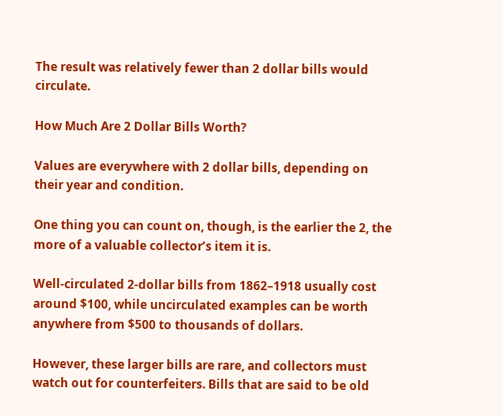The result was relatively fewer than 2 dollar bills would circulate.

How Much Are 2 Dollar Bills Worth?

Values are everywhere with 2 dollar bills, depending on their year and condition.

One thing you can count on, though, is the earlier the 2, the more of a valuable collector’s item it is.

Well-circulated 2-dollar bills from 1862–1918 usually cost around $100, while uncirculated examples can be worth anywhere from $500 to thousands of dollars.

However, these larger bills are rare, and collectors must watch out for counterfeiters. Bills that are said to be old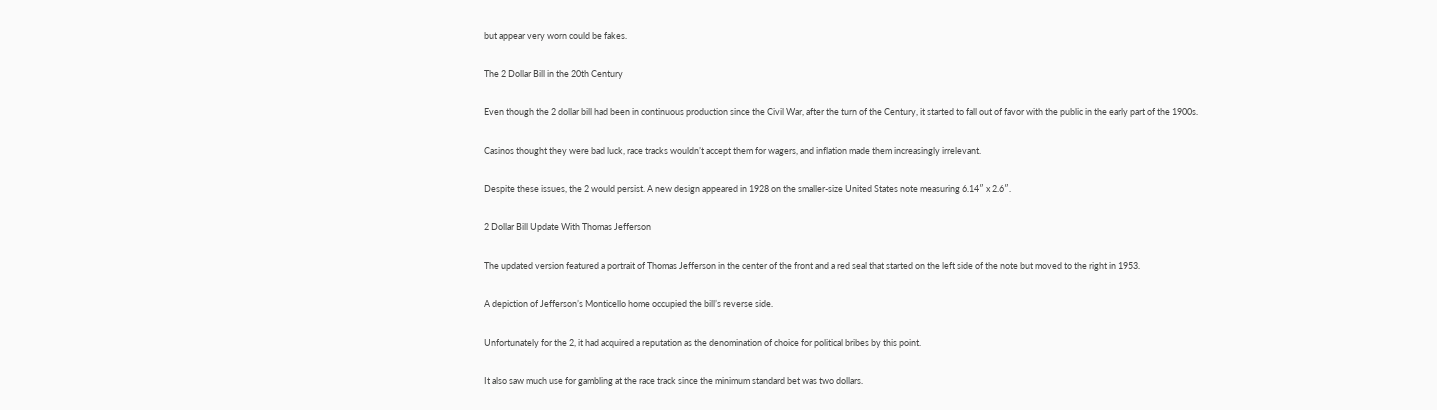but appear very worn could be fakes.

The 2 Dollar Bill in the 20th Century

Even though the 2 dollar bill had been in continuous production since the Civil War, after the turn of the Century, it started to fall out of favor with the public in the early part of the 1900s.

Casinos thought they were bad luck, race tracks wouldn’t accept them for wagers, and inflation made them increasingly irrelevant.

Despite these issues, the 2 would persist. A new design appeared in 1928 on the smaller-size United States note measuring 6.14″ x 2.6″.

2 Dollar Bill Update With Thomas Jefferson

The updated version featured a portrait of Thomas Jefferson in the center of the front and a red seal that started on the left side of the note but moved to the right in 1953.

A depiction of Jefferson’s Monticello home occupied the bill’s reverse side.

Unfortunately for the 2, it had acquired a reputation as the denomination of choice for political bribes by this point.

It also saw much use for gambling at the race track since the minimum standard bet was two dollars.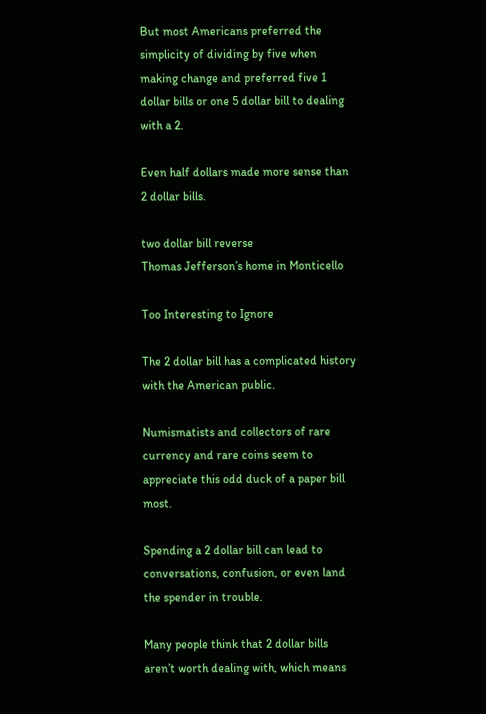But most Americans preferred the simplicity of dividing by five when making change and preferred five 1 dollar bills or one 5 dollar bill to dealing with a 2.

Even half dollars made more sense than 2 dollar bills.

two dollar bill reverse
Thomas Jefferson’s home in Monticello

Too Interesting to Ignore

The 2 dollar bill has a complicated history with the American public.

Numismatists and collectors of rare currency and rare coins seem to appreciate this odd duck of a paper bill most.

Spending a 2 dollar bill can lead to conversations, confusion, or even land the spender in trouble.

Many people think that 2 dollar bills aren’t worth dealing with, which means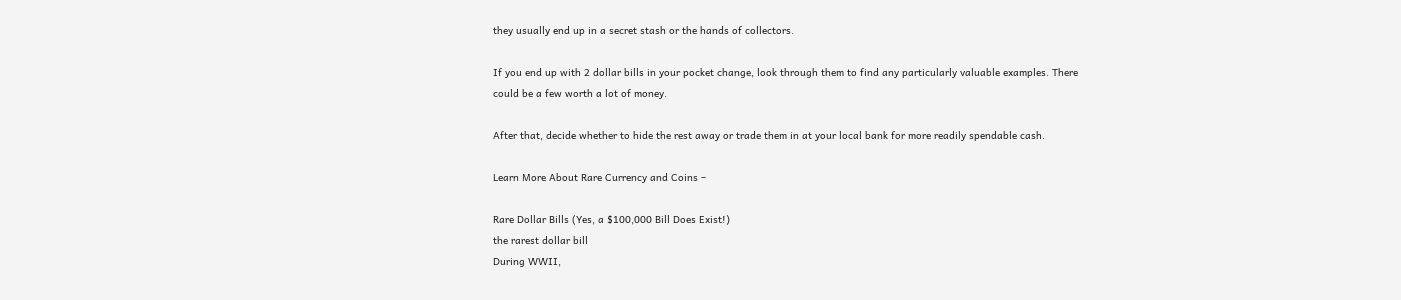they usually end up in a secret stash or the hands of collectors.

If you end up with 2 dollar bills in your pocket change, look through them to find any particularly valuable examples. There could be a few worth a lot of money.

After that, decide whether to hide the rest away or trade them in at your local bank for more readily spendable cash.

Learn More About Rare Currency and Coins –

Rare Dollar Bills (Yes, a $100,000 Bill Does Exist!)
the rarest dollar bill
During WWII,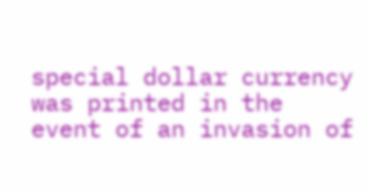special dollar currency was printed in the event of an invasion of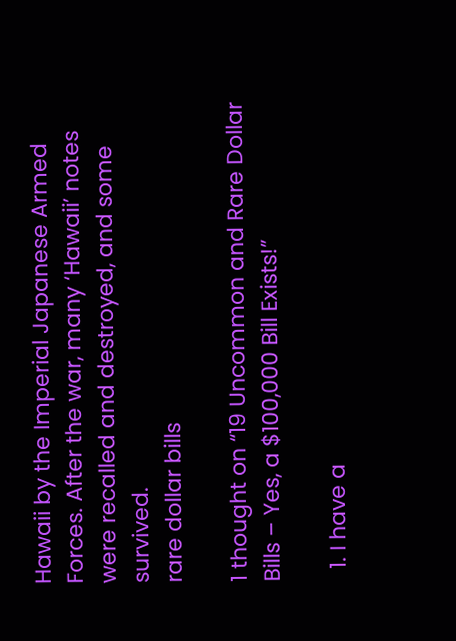Hawaii by the Imperial Japanese Armed Forces. After the war, many ‘Hawaii’ notes were recalled and destroyed, and some survived.
rare dollar bills

1 thought on “19 Uncommon and Rare Dollar Bills – Yes, a $100,000 Bill Exists!”

  1. I have a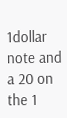1dollar note and a 20 on the 1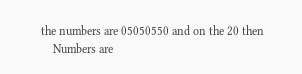the numbers are 05050550 and on the 20 then
    Numbers are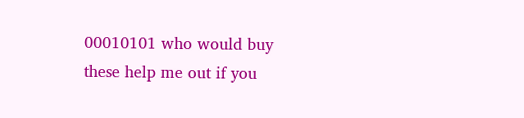00010101 who would buy these help me out if you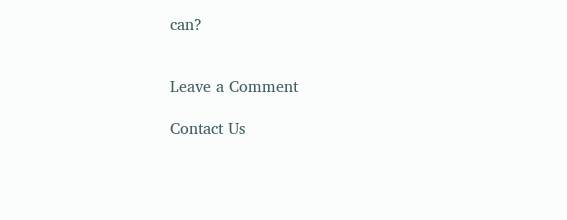can?


Leave a Comment

Contact Us